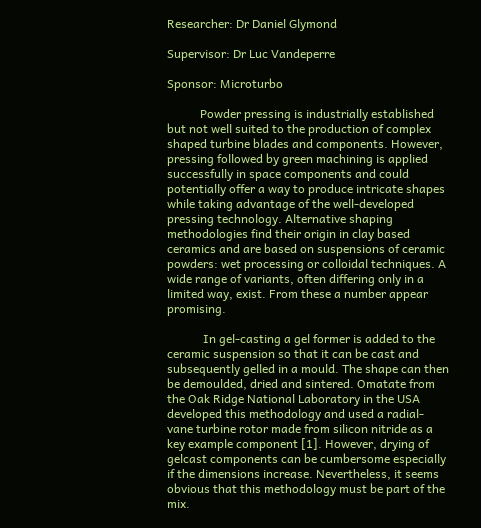Researcher: Dr Daniel Glymond

Supervisor: Dr Luc Vandeperre

Sponsor: Microturbo

           Powder pressing is industrially established but not well suited to the production of complex shaped turbine blades and components. However, pressing followed by green machining is applied successfully in space components and could potentially offer a way to produce intricate shapes while taking advantage of the well-developed pressing technology. Alternative shaping methodologies find their origin in clay based ceramics and are based on suspensions of ceramic powders: wet processing or colloidal techniques. A wide range of variants, often differing only in a limited way, exist. From these a number appear promising.

            In gel-casting a gel former is added to the ceramic suspension so that it can be cast and subsequently gelled in a mould. The shape can then be demoulded, dried and sintered. Omatate from the Oak Ridge National Laboratory in the USA developed this methodology and used a radial-vane turbine rotor made from silicon nitride as a key example component [1]. However, drying of gelcast components can be cumbersome especially if the dimensions increase. Nevertheless, it seems obvious that this methodology must be part of the mix.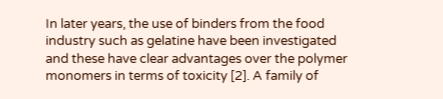In later years, the use of binders from the food industry such as gelatine have been investigated and these have clear advantages over the polymer monomers in terms of toxicity [2]. A family of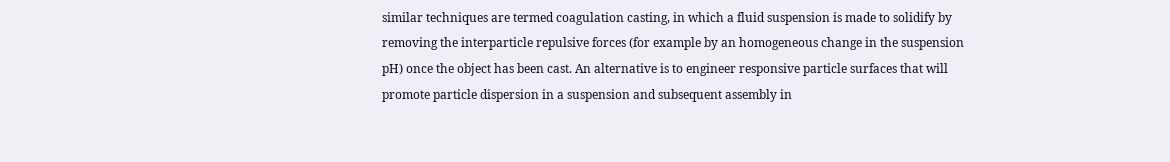similar techniques are termed coagulation casting, in which a fluid suspension is made to solidify by removing the interparticle repulsive forces (for example by an homogeneous change in the suspension pH) once the object has been cast. An alternative is to engineer responsive particle surfaces that will promote particle dispersion in a suspension and subsequent assembly in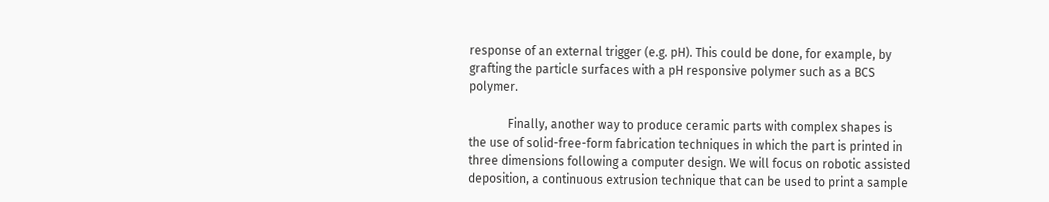response of an external trigger (e.g. pH). This could be done, for example, by grafting the particle surfaces with a pH responsive polymer such as a BCS polymer.

             Finally, another way to produce ceramic parts with complex shapes is the use of solid-free-form fabrication techniques in which the part is printed in three dimensions following a computer design. We will focus on robotic assisted deposition, a continuous extrusion technique that can be used to print a sample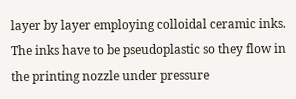layer by layer employing colloidal ceramic inks. The inks have to be pseudoplastic so they flow in the printing nozzle under pressure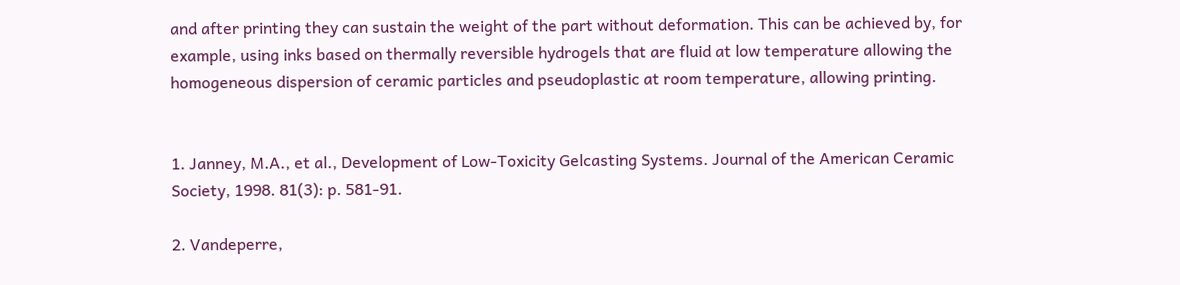and after printing they can sustain the weight of the part without deformation. This can be achieved by, for example, using inks based on thermally reversible hydrogels that are fluid at low temperature allowing the homogeneous dispersion of ceramic particles and pseudoplastic at room temperature, allowing printing.


1. Janney, M.A., et al., Development of Low-Toxicity Gelcasting Systems. Journal of the American Ceramic Society, 1998. 81(3): p. 581-91.

2. Vandeperre,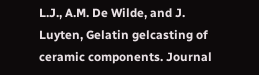L.J., A.M. De Wilde, and J. Luyten, Gelatin gelcasting of ceramic components. Journal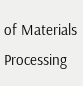of Materials Processing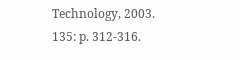Technology, 2003. 135: p. 312-316.